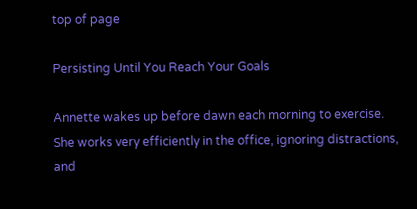top of page

Persisting Until You Reach Your Goals

Annette wakes up before dawn each morning to exercise. She works very efficiently in the office, ignoring distractions, and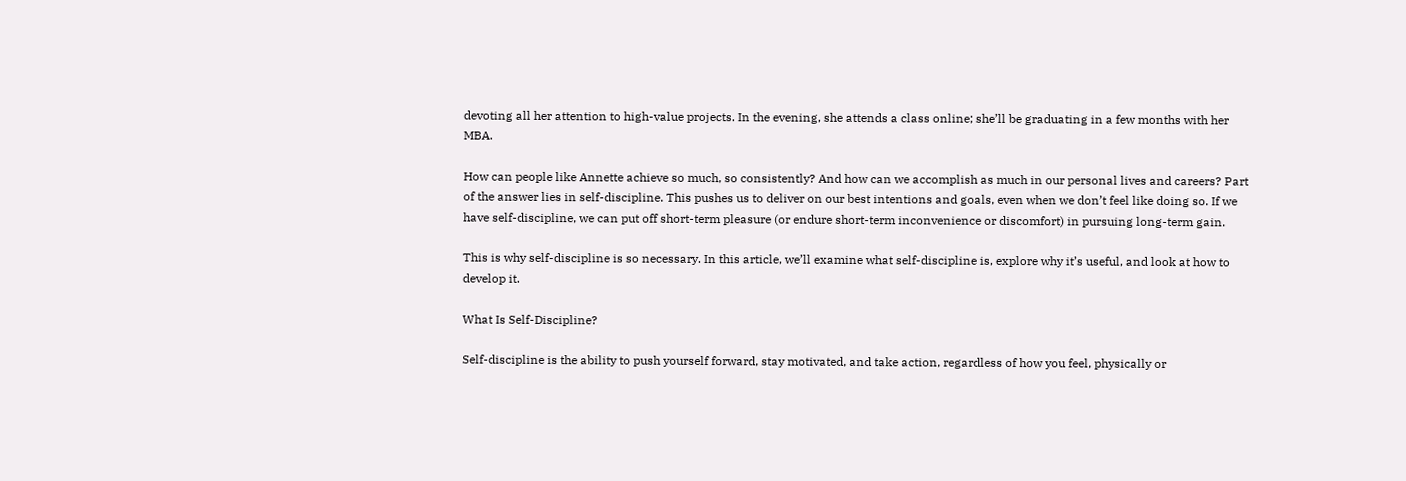devoting all her attention to high-value projects. In the evening, she attends a class online; she’ll be graduating in a few months with her MBA.

How can people like Annette achieve so much, so consistently? And how can we accomplish as much in our personal lives and careers? Part of the answer lies in self-discipline. This pushes us to deliver on our best intentions and goals, even when we don’t feel like doing so. If we have self-discipline, we can put off short-term pleasure (or endure short-term inconvenience or discomfort) in pursuing long-term gain.

This is why self-discipline is so necessary. In this article, we’ll examine what self-discipline is, explore why it’s useful, and look at how to develop it.

What Is Self-Discipline?

Self-discipline is the ability to push yourself forward, stay motivated, and take action, regardless of how you feel, physically or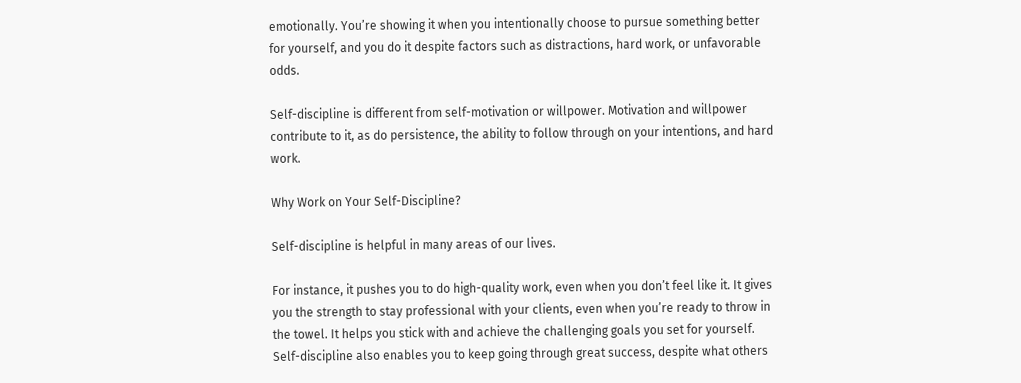emotionally. You’re showing it when you intentionally choose to pursue something better for yourself, and you do it despite factors such as distractions, hard work, or unfavorable odds.

Self-discipline is different from self-motivation or willpower. Motivation and willpower contribute to it, as do persistence, the ability to follow through on your intentions, and hard work.

Why Work on Your Self-Discipline?

Self-discipline is helpful in many areas of our lives.

For instance, it pushes you to do high-quality work, even when you don’t feel like it. It gives you the strength to stay professional with your clients, even when you’re ready to throw in the towel. It helps you stick with and achieve the challenging goals you set for yourself. Self-discipline also enables you to keep going through great success, despite what others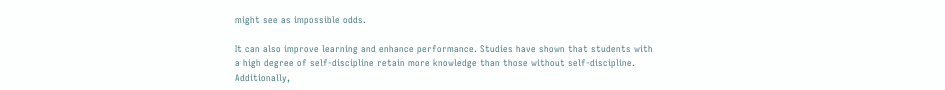might see as impossible odds.

It can also improve learning and enhance performance. Studies have shown that students with a high degree of self-discipline retain more knowledge than those without self-discipline. Additionally,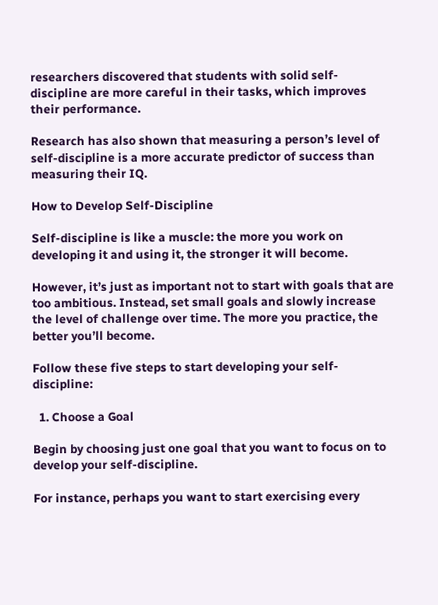researchers discovered that students with solid self-discipline are more careful in their tasks, which improves their performance.

Research has also shown that measuring a person’s level of self-discipline is a more accurate predictor of success than measuring their IQ.

How to Develop Self-Discipline

Self-discipline is like a muscle: the more you work on developing it and using it, the stronger it will become.

However, it’s just as important not to start with goals that are too ambitious. Instead, set small goals and slowly increase the level of challenge over time. The more you practice, the better you’ll become.

Follow these five steps to start developing your self-discipline:

  1. Choose a Goal

Begin by choosing just one goal that you want to focus on to develop your self-discipline.

For instance, perhaps you want to start exercising every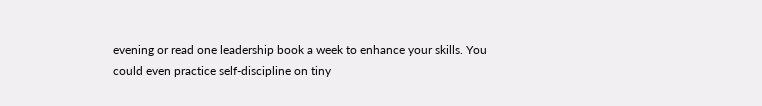evening or read one leadership book a week to enhance your skills. You could even practice self-discipline on tiny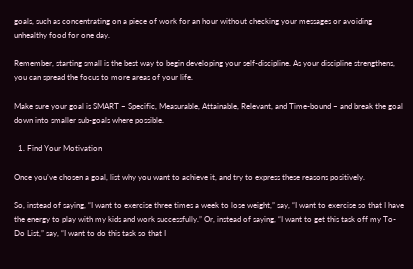goals, such as concentrating on a piece of work for an hour without checking your messages or avoiding unhealthy food for one day.

Remember, starting small is the best way to begin developing your self-discipline. As your discipline strengthens, you can spread the focus to more areas of your life.

Make sure your goal is SMART – Specific, Measurable, Attainable, Relevant, and Time-bound – and break the goal down into smaller sub-goals where possible.

  1. Find Your Motivation

Once you’ve chosen a goal, list why you want to achieve it, and try to express these reasons positively.

So, instead of saying, “I want to exercise three times a week to lose weight,” say, “I want to exercise so that I have the energy to play with my kids and work successfully.” Or, instead of saying, “I want to get this task off my To-Do List,” say, “I want to do this task so that I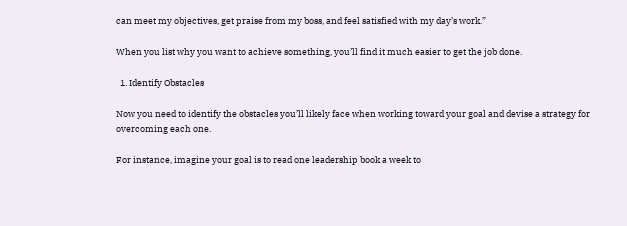can meet my objectives, get praise from my boss, and feel satisfied with my day’s work.”

When you list why you want to achieve something, you’ll find it much easier to get the job done.

  1. Identify Obstacles

Now you need to identify the obstacles you’ll likely face when working toward your goal and devise a strategy for overcoming each one.

For instance, imagine your goal is to read one leadership book a week to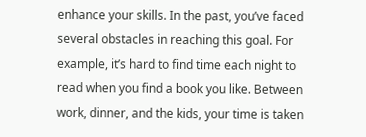enhance your skills. In the past, you’ve faced several obstacles in reaching this goal. For example, it’s hard to find time each night to read when you find a book you like. Between work, dinner, and the kids, your time is taken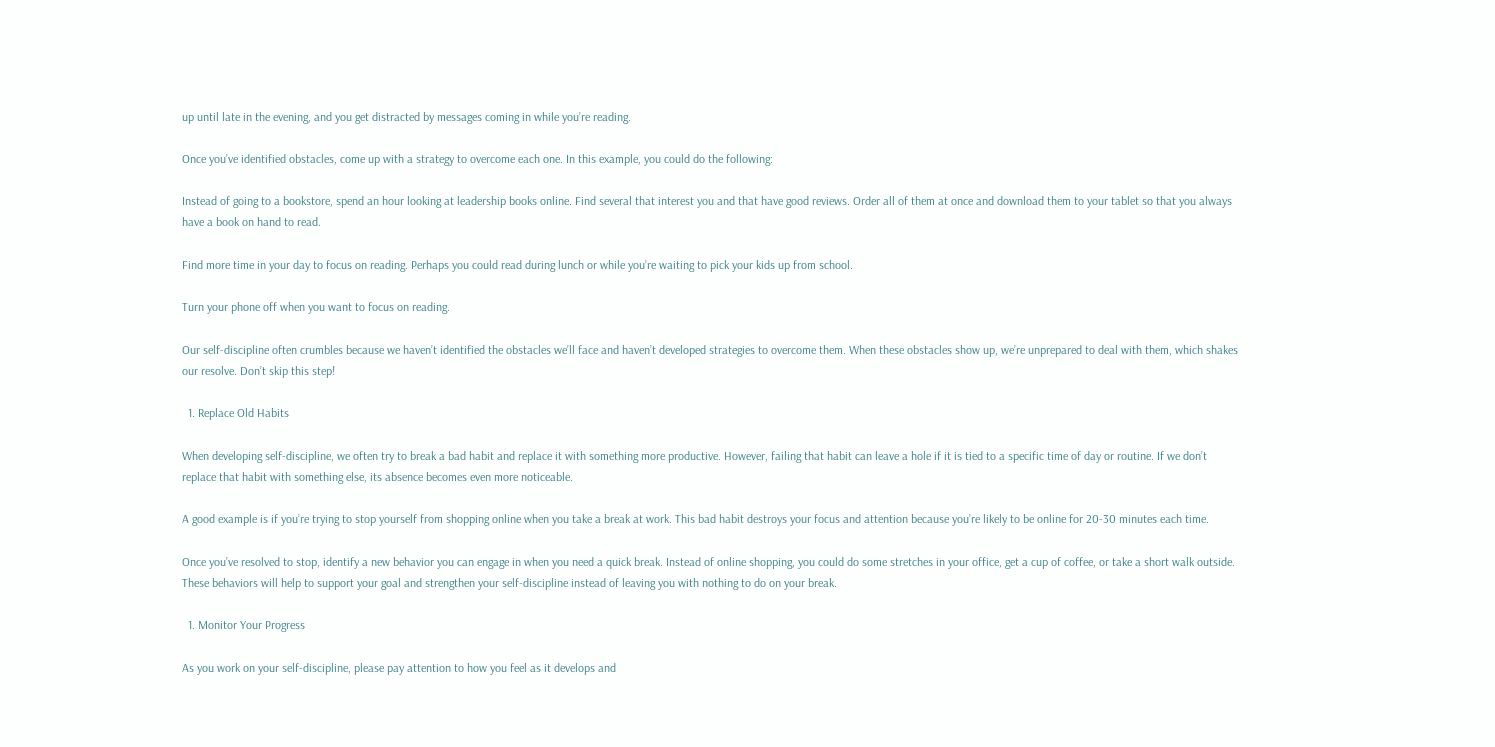up until late in the evening, and you get distracted by messages coming in while you’re reading.

Once you’ve identified obstacles, come up with a strategy to overcome each one. In this example, you could do the following:

Instead of going to a bookstore, spend an hour looking at leadership books online. Find several that interest you and that have good reviews. Order all of them at once and download them to your tablet so that you always have a book on hand to read.

Find more time in your day to focus on reading. Perhaps you could read during lunch or while you’re waiting to pick your kids up from school.

Turn your phone off when you want to focus on reading.

Our self-discipline often crumbles because we haven’t identified the obstacles we’ll face and haven’t developed strategies to overcome them. When these obstacles show up, we’re unprepared to deal with them, which shakes our resolve. Don’t skip this step!

  1. Replace Old Habits

When developing self-discipline, we often try to break a bad habit and replace it with something more productive. However, failing that habit can leave a hole if it is tied to a specific time of day or routine. If we don’t replace that habit with something else, its absence becomes even more noticeable.

A good example is if you’re trying to stop yourself from shopping online when you take a break at work. This bad habit destroys your focus and attention because you’re likely to be online for 20-30 minutes each time.

Once you’ve resolved to stop, identify a new behavior you can engage in when you need a quick break. Instead of online shopping, you could do some stretches in your office, get a cup of coffee, or take a short walk outside. These behaviors will help to support your goal and strengthen your self-discipline instead of leaving you with nothing to do on your break.

  1. Monitor Your Progress

As you work on your self-discipline, please pay attention to how you feel as it develops and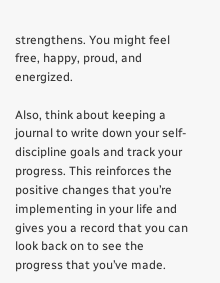strengthens. You might feel free, happy, proud, and energized.

Also, think about keeping a journal to write down your self-discipline goals and track your progress. This reinforces the positive changes that you’re implementing in your life and gives you a record that you can look back on to see the progress that you’ve made.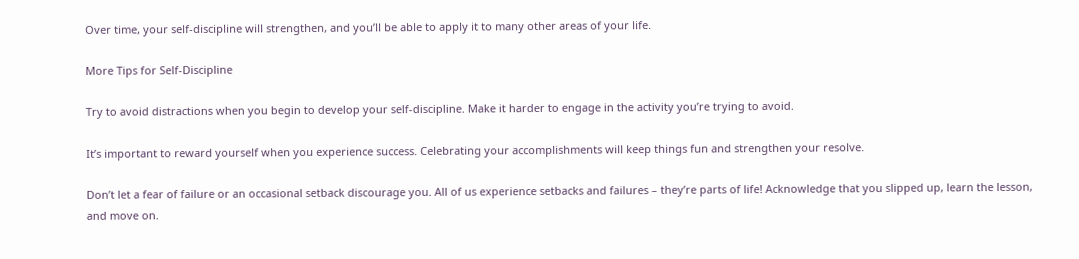Over time, your self-discipline will strengthen, and you’ll be able to apply it to many other areas of your life.

More Tips for Self-Discipline

Try to avoid distractions when you begin to develop your self-discipline. Make it harder to engage in the activity you’re trying to avoid.

It’s important to reward yourself when you experience success. Celebrating your accomplishments will keep things fun and strengthen your resolve.

Don’t let a fear of failure or an occasional setback discourage you. All of us experience setbacks and failures – they’re parts of life! Acknowledge that you slipped up, learn the lesson, and move on.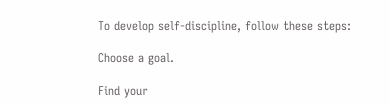To develop self-discipline, follow these steps:

Choose a goal.

Find your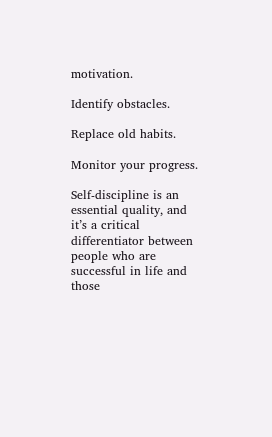motivation.

Identify obstacles.

Replace old habits.

Monitor your progress.

Self-discipline is an essential quality, and it’s a critical differentiator between people who are successful in life and those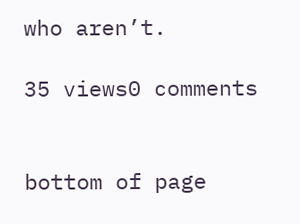who aren’t.

35 views0 comments


bottom of page